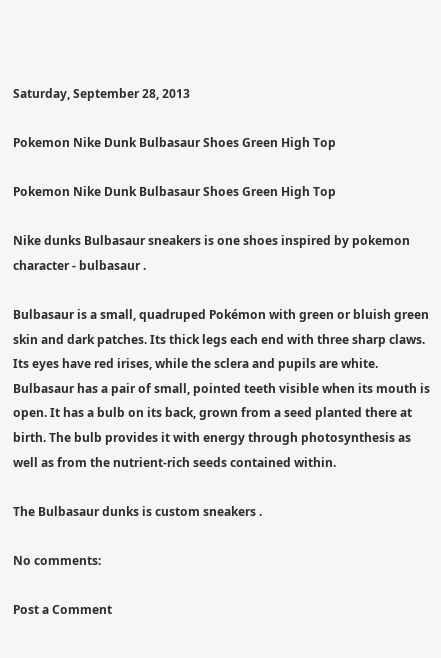Saturday, September 28, 2013

Pokemon Nike Dunk Bulbasaur Shoes Green High Top

Pokemon Nike Dunk Bulbasaur Shoes Green High Top

Nike dunks Bulbasaur sneakers is one shoes inspired by pokemon character - bulbasaur .

Bulbasaur is a small, quadruped Pokémon with green or bluish green skin and dark patches. Its thick legs each end with three sharp claws. Its eyes have red irises, while the sclera and pupils are white. Bulbasaur has a pair of small, pointed teeth visible when its mouth is open. It has a bulb on its back, grown from a seed planted there at birth. The bulb provides it with energy through photosynthesis as well as from the nutrient-rich seeds contained within.

The Bulbasaur dunks is custom sneakers .

No comments:

Post a Comment